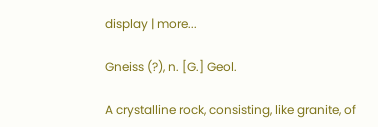display | more...

Gneiss (?), n. [G.] Geol.

A crystalline rock, consisting, like granite, of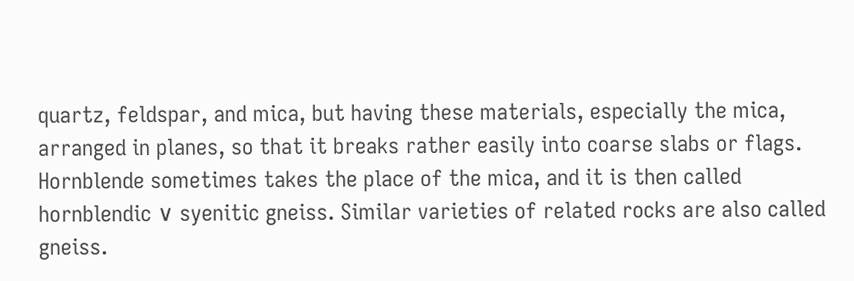quartz, feldspar, and mica, but having these materials, especially the mica, arranged in planes, so that it breaks rather easily into coarse slabs or flags. Hornblende sometimes takes the place of the mica, and it is then called hornblendic ∨ syenitic gneiss. Similar varieties of related rocks are also called gneiss.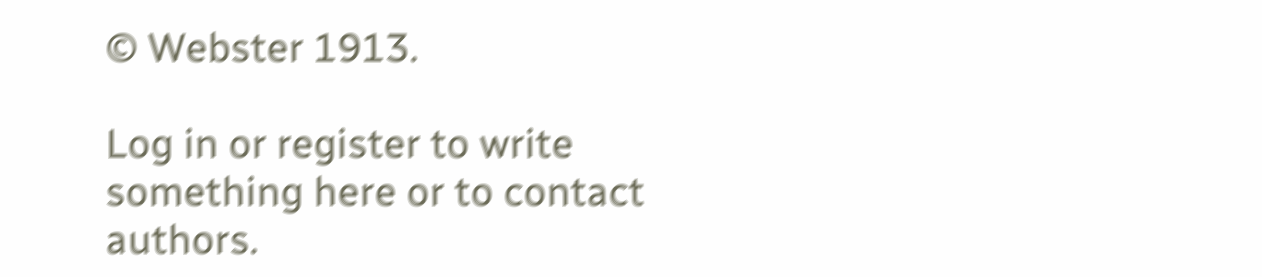© Webster 1913.

Log in or register to write something here or to contact authors.